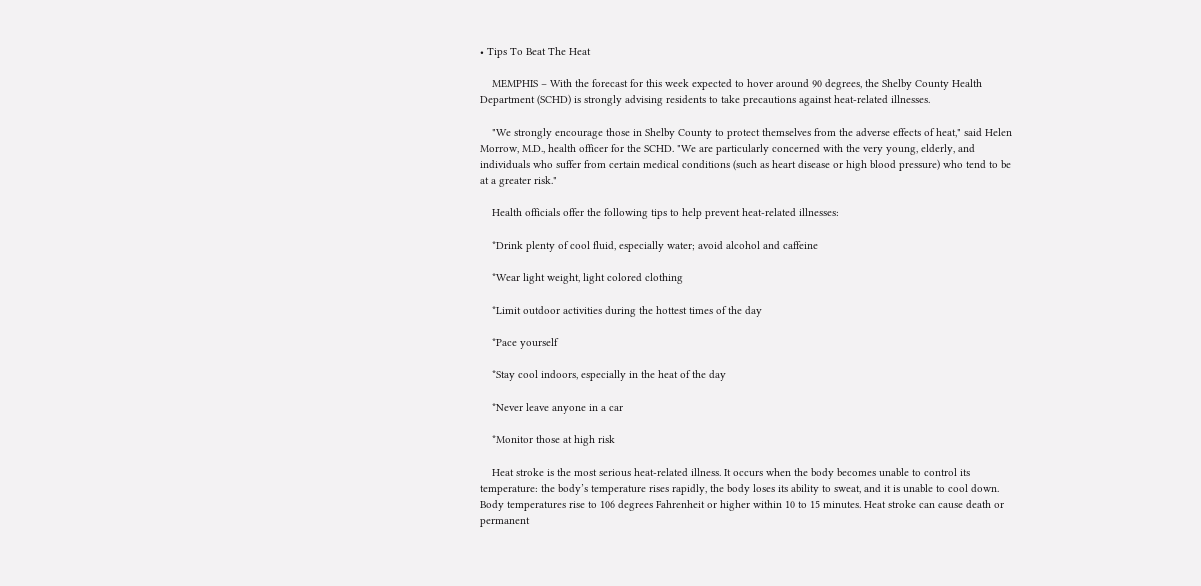• Tips To Beat The Heat

    MEMPHIS – With the forecast for this week expected to hover around 90 degrees, the Shelby County Health Department (SCHD) is strongly advising residents to take precautions against heat-related illnesses.

    "We strongly encourage those in Shelby County to protect themselves from the adverse effects of heat," said Helen Morrow, M.D., health officer for the SCHD. "We are particularly concerned with the very young, elderly, and individuals who suffer from certain medical conditions (such as heart disease or high blood pressure) who tend to be at a greater risk."

    Health officials offer the following tips to help prevent heat-related illnesses:

    *Drink plenty of cool fluid, especially water; avoid alcohol and caffeine

    *Wear light weight, light colored clothing

    *Limit outdoor activities during the hottest times of the day

    *Pace yourself

    *Stay cool indoors, especially in the heat of the day

    *Never leave anyone in a car

    *Monitor those at high risk

    Heat stroke is the most serious heat-related illness. It occurs when the body becomes unable to control its temperature: the body’s temperature rises rapidly, the body loses its ability to sweat, and it is unable to cool down. Body temperatures rise to 106 degrees Fahrenheit or higher within 10 to 15 minutes. Heat stroke can cause death or permanent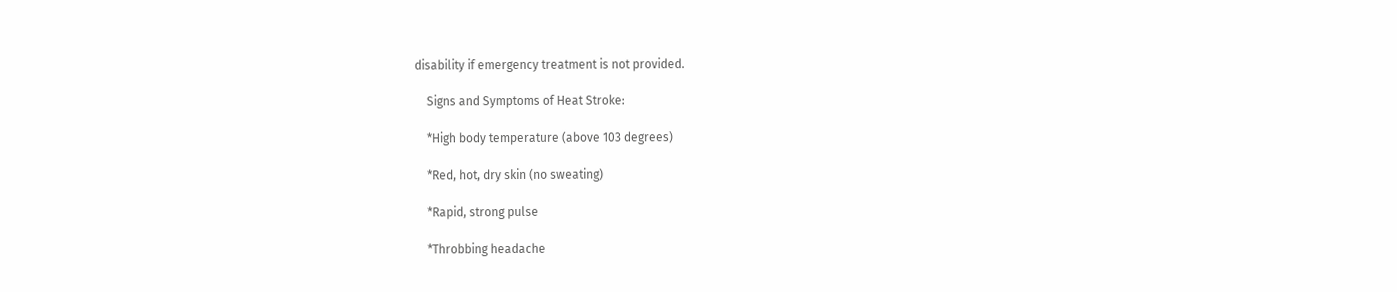disability if emergency treatment is not provided.

    Signs and Symptoms of Heat Stroke:

    *High body temperature (above 103 degrees)

    *Red, hot, dry skin (no sweating)

    *Rapid, strong pulse

    *Throbbing headache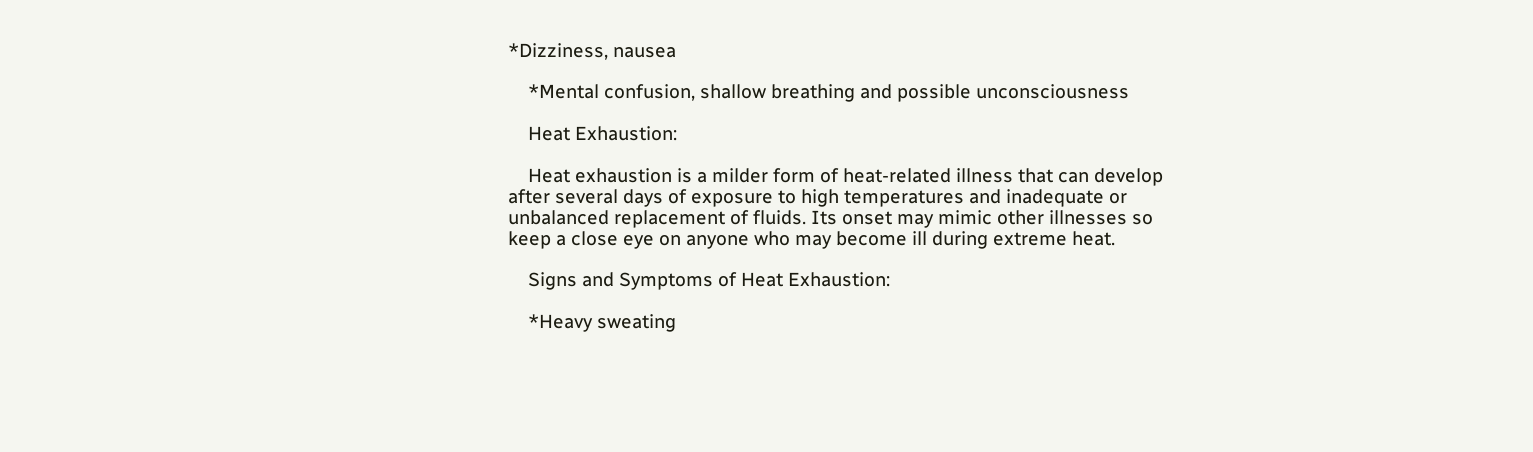*Dizziness, nausea

    *Mental confusion, shallow breathing and possible unconsciousness

    Heat Exhaustion:

    Heat exhaustion is a milder form of heat-related illness that can develop after several days of exposure to high temperatures and inadequate or unbalanced replacement of fluids. Its onset may mimic other illnesses so keep a close eye on anyone who may become ill during extreme heat.

    Signs and Symptoms of Heat Exhaustion:

    *Heavy sweating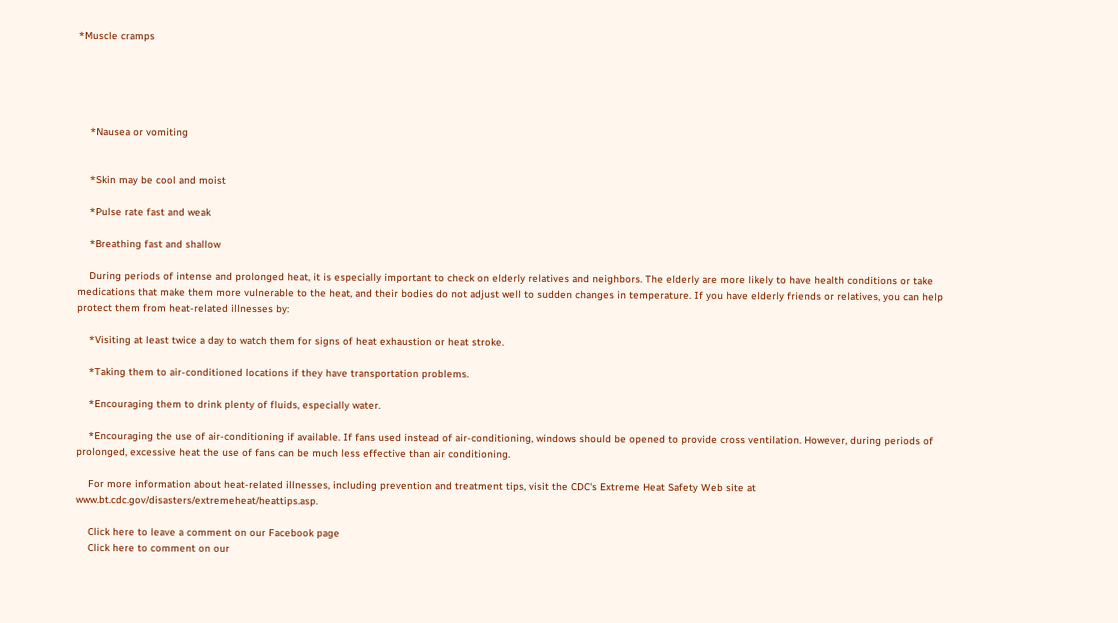*Muscle cramps





    *Nausea or vomiting


    *Skin may be cool and moist

    *Pulse rate fast and weak

    *Breathing fast and shallow

    During periods of intense and prolonged heat, it is especially important to check on elderly relatives and neighbors. The elderly are more likely to have health conditions or take medications that make them more vulnerable to the heat, and their bodies do not adjust well to sudden changes in temperature. If you have elderly friends or relatives, you can help protect them from heat-related illnesses by:

    *Visiting at least twice a day to watch them for signs of heat exhaustion or heat stroke.

    *Taking them to air-conditioned locations if they have transportation problems.

    *Encouraging them to drink plenty of fluids, especially water.

    *Encouraging the use of air-conditioning if available. If fans used instead of air-conditioning, windows should be opened to provide cross ventilation. However, during periods of prolonged, excessive heat the use of fans can be much less effective than air conditioning.

    For more information about heat-related illnesses, including prevention and treatment tips, visit the CDC's Extreme Heat Safety Web site at www.bt.cdc.gov/disasters/extremeheat/heattips.asp.

    Click here to leave a comment on our Facebook page
    Click here to comment on our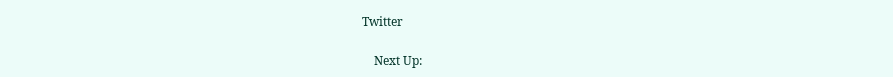Twitter

    Next Up: